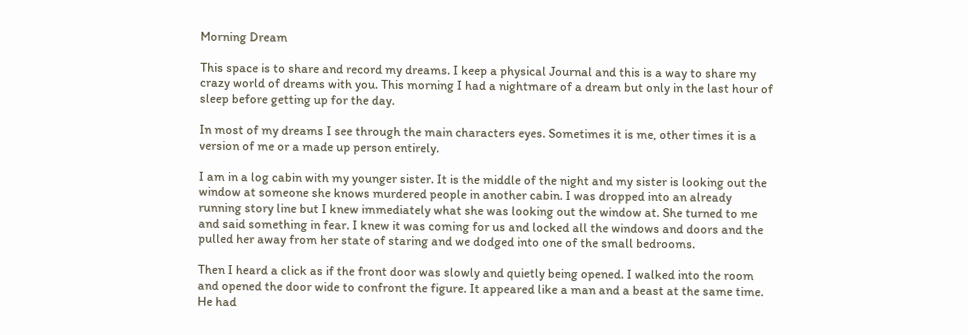Morning Dream

This space is to share and record my dreams. I keep a physical Journal and this is a way to share my crazy world of dreams with you. This morning I had a nightmare of a dream but only in the last hour of sleep before getting up for the day.

In most of my dreams I see through the main characters eyes. Sometimes it is me, other times it is a version of me or a made up person entirely.

I am in a log cabin with my younger sister. It is the middle of the night and my sister is looking out the window at someone she knows murdered people in another cabin. I was dropped into an already running story line but I knew immediately what she was looking out the window at. She turned to me and said something in fear. I knew it was coming for us and locked all the windows and doors and the pulled her away from her state of staring and we dodged into one of the small bedrooms.

Then I heard a click as if the front door was slowly and quietly being opened. I walked into the room and opened the door wide to confront the figure. It appeared like a man and a beast at the same time. He had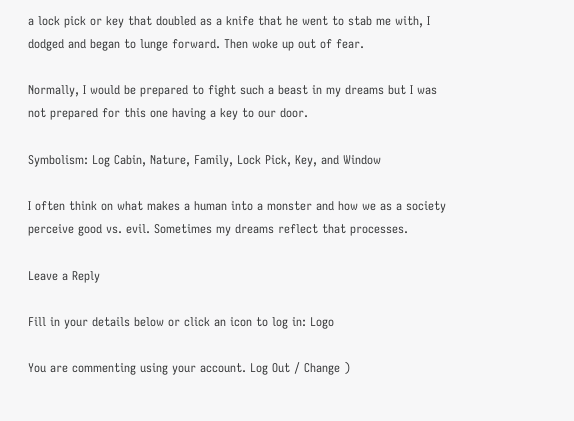a lock pick or key that doubled as a knife that he went to stab me with, I dodged and began to lunge forward. Then woke up out of fear.

Normally, I would be prepared to fight such a beast in my dreams but I was not prepared for this one having a key to our door.

Symbolism: Log Cabin, Nature, Family, Lock Pick, Key, and Window

I often think on what makes a human into a monster and how we as a society perceive good vs. evil. Sometimes my dreams reflect that processes.

Leave a Reply

Fill in your details below or click an icon to log in: Logo

You are commenting using your account. Log Out / Change )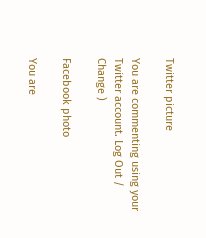Twitter picture

You are commenting using your Twitter account. Log Out / Change )

Facebook photo

You are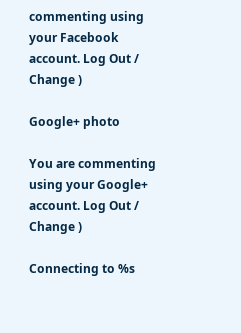commenting using your Facebook account. Log Out / Change )

Google+ photo

You are commenting using your Google+ account. Log Out / Change )

Connecting to %s